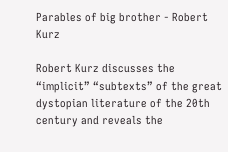Parables of big brother - Robert Kurz

Robert Kurz discusses the “implicit” “subtexts” of the great dystopian literature of the 20th century and reveals the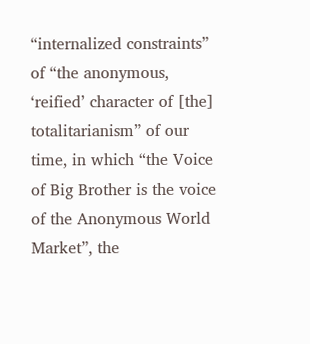“internalized constraints” of “the anonymous, ‘reified’ character of [the] totalitarianism” of our time, in which “the Voice of Big Brother is the voice of the Anonymous World Market”, the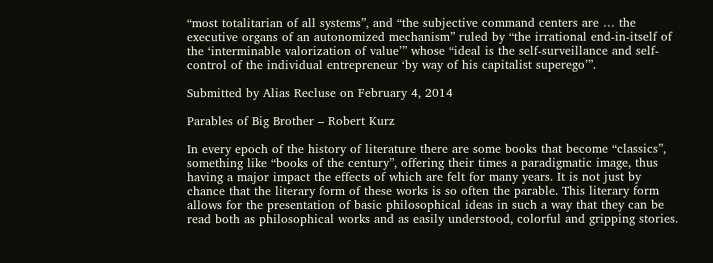“most totalitarian of all systems”, and “the subjective command centers are … the executive organs of an autonomized mechanism” ruled by “the irrational end-in-itself of the ‘interminable valorization of value’” whose “ideal is the self-surveillance and self-control of the individual entrepreneur ‘by way of his capitalist superego’”.

Submitted by Alias Recluse on February 4, 2014

Parables of Big Brother – Robert Kurz

In every epoch of the history of literature there are some books that become “classics”, something like “books of the century”, offering their times a paradigmatic image, thus having a major impact the effects of which are felt for many years. It is not just by chance that the literary form of these works is so often the parable. This literary form allows for the presentation of basic philosophical ideas in such a way that they can be read both as philosophical works and as easily understood, colorful and gripping stories.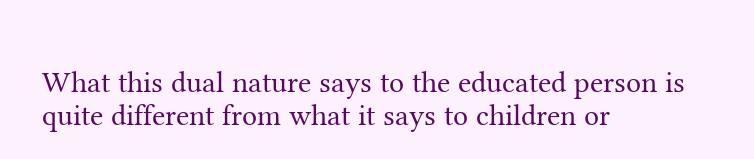What this dual nature says to the educated person is quite different from what it says to children or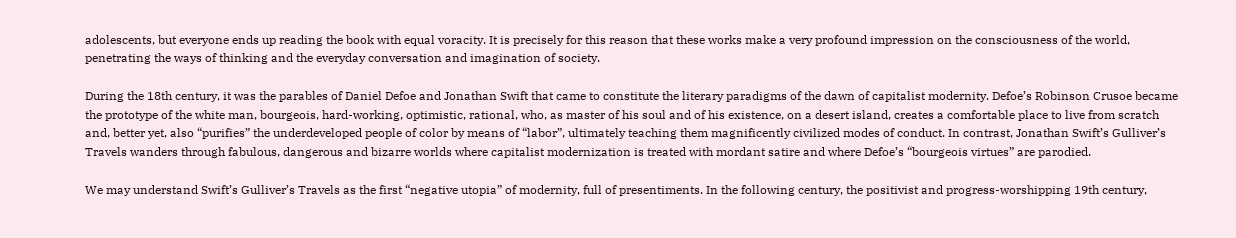adolescents, but everyone ends up reading the book with equal voracity. It is precisely for this reason that these works make a very profound impression on the consciousness of the world, penetrating the ways of thinking and the everyday conversation and imagination of society.

During the 18th century, it was the parables of Daniel Defoe and Jonathan Swift that came to constitute the literary paradigms of the dawn of capitalist modernity. Defoe’s Robinson Crusoe became the prototype of the white man, bourgeois, hard-working, optimistic, rational, who, as master of his soul and of his existence, on a desert island, creates a comfortable place to live from scratch and, better yet, also “purifies” the underdeveloped people of color by means of “labor”, ultimately teaching them magnificently civilized modes of conduct. In contrast, Jonathan Swift’s Gulliver’s Travels wanders through fabulous, dangerous and bizarre worlds where capitalist modernization is treated with mordant satire and where Defoe’s “bourgeois virtues” are parodied.

We may understand Swift’s Gulliver’s Travels as the first “negative utopia” of modernity, full of presentiments. In the following century, the positivist and progress-worshipping 19th century,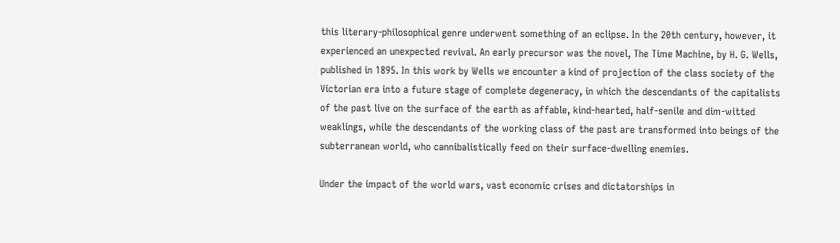this literary-philosophical genre underwent something of an eclipse. In the 20th century, however, it experienced an unexpected revival. An early precursor was the novel, The Time Machine, by H. G. Wells, published in 1895. In this work by Wells we encounter a kind of projection of the class society of the Victorian era into a future stage of complete degeneracy, in which the descendants of the capitalists of the past live on the surface of the earth as affable, kind-hearted, half-senile and dim-witted weaklings, while the descendants of the working class of the past are transformed into beings of the subterranean world, who cannibalistically feed on their surface-dwelling enemies.

Under the impact of the world wars, vast economic crises and dictatorships in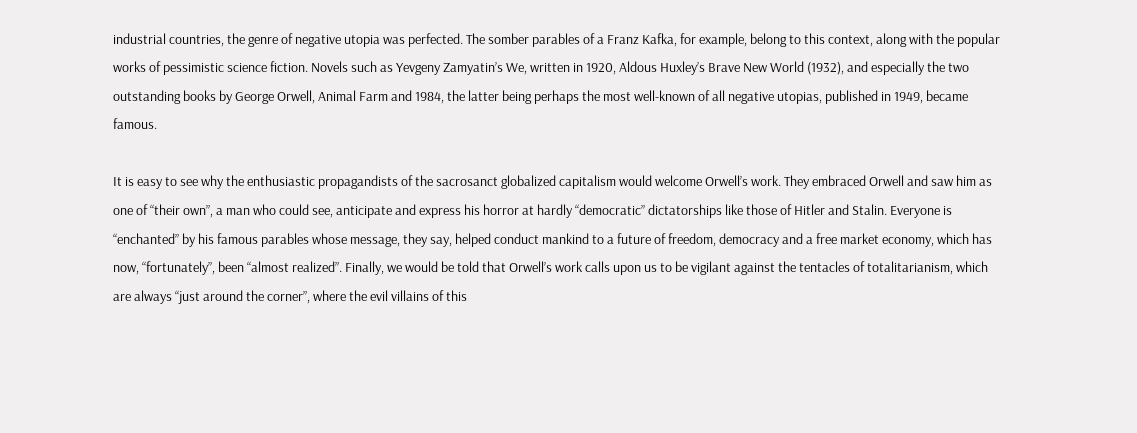industrial countries, the genre of negative utopia was perfected. The somber parables of a Franz Kafka, for example, belong to this context, along with the popular works of pessimistic science fiction. Novels such as Yevgeny Zamyatin’s We, written in 1920, Aldous Huxley’s Brave New World (1932), and especially the two outstanding books by George Orwell, Animal Farm and 1984, the latter being perhaps the most well-known of all negative utopias, published in 1949, became famous.

It is easy to see why the enthusiastic propagandists of the sacrosanct globalized capitalism would welcome Orwell’s work. They embraced Orwell and saw him as one of “their own”, a man who could see, anticipate and express his horror at hardly “democratic” dictatorships like those of Hitler and Stalin. Everyone is “enchanted” by his famous parables whose message, they say, helped conduct mankind to a future of freedom, democracy and a free market economy, which has now, “fortunately”, been “almost realized”. Finally, we would be told that Orwell’s work calls upon us to be vigilant against the tentacles of totalitarianism, which are always “just around the corner”, where the evil villains of this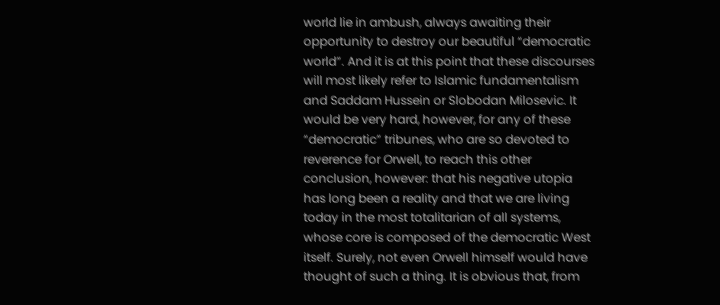world lie in ambush, always awaiting their opportunity to destroy our beautiful “democratic world”. And it is at this point that these discourses will most likely refer to Islamic fundamentalism and Saddam Hussein or Slobodan Milosevic. It would be very hard, however, for any of these “democratic” tribunes, who are so devoted to reverence for Orwell, to reach this other conclusion, however: that his negative utopia has long been a reality and that we are living today in the most totalitarian of all systems, whose core is composed of the democratic West itself. Surely, not even Orwell himself would have thought of such a thing. It is obvious that, from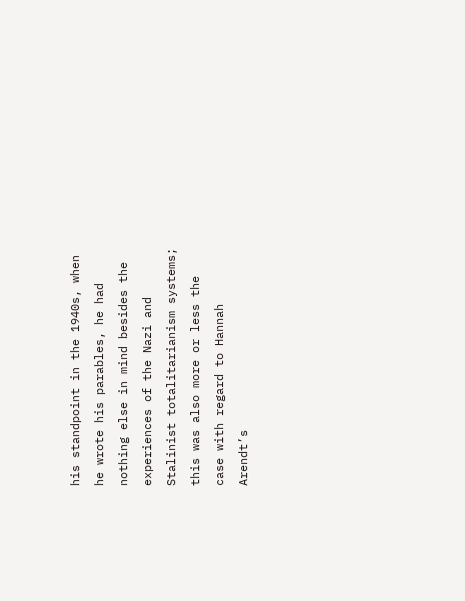his standpoint in the 1940s, when he wrote his parables, he had nothing else in mind besides the experiences of the Nazi and Stalinist totalitarianism systems; this was also more or less the case with regard to Hannah Arendt’s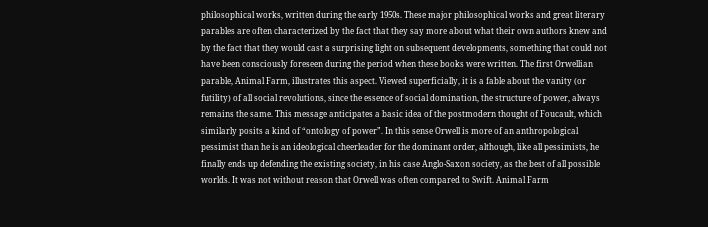philosophical works, written during the early 1950s. These major philosophical works and great literary parables are often characterized by the fact that they say more about what their own authors knew and by the fact that they would cast a surprising light on subsequent developments, something that could not have been consciously foreseen during the period when these books were written. The first Orwellian parable, Animal Farm, illustrates this aspect. Viewed superficially, it is a fable about the vanity (or futility) of all social revolutions, since the essence of social domination, the structure of power, always remains the same. This message anticipates a basic idea of the postmodern thought of Foucault, which similarly posits a kind of “ontology of power”. In this sense Orwell is more of an anthropological pessimist than he is an ideological cheerleader for the dominant order, although, like all pessimists, he finally ends up defending the existing society, in his case Anglo-Saxon society, as the best of all possible worlds. It was not without reason that Orwell was often compared to Swift. Animal Farm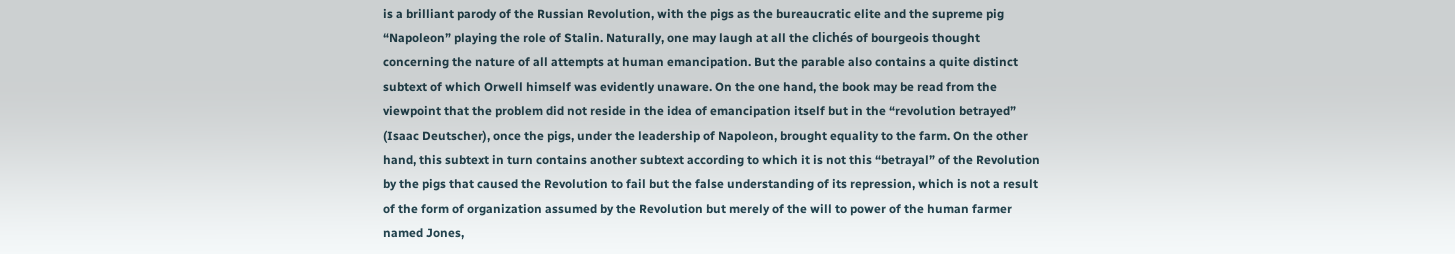is a brilliant parody of the Russian Revolution, with the pigs as the bureaucratic elite and the supreme pig “Napoleon” playing the role of Stalin. Naturally, one may laugh at all the clichés of bourgeois thought concerning the nature of all attempts at human emancipation. But the parable also contains a quite distinct subtext of which Orwell himself was evidently unaware. On the one hand, the book may be read from the viewpoint that the problem did not reside in the idea of emancipation itself but in the “revolution betrayed” (Isaac Deutscher), once the pigs, under the leadership of Napoleon, brought equality to the farm. On the other hand, this subtext in turn contains another subtext according to which it is not this “betrayal” of the Revolution by the pigs that caused the Revolution to fail but the false understanding of its repression, which is not a result of the form of organization assumed by the Revolution but merely of the will to power of the human farmer named Jones,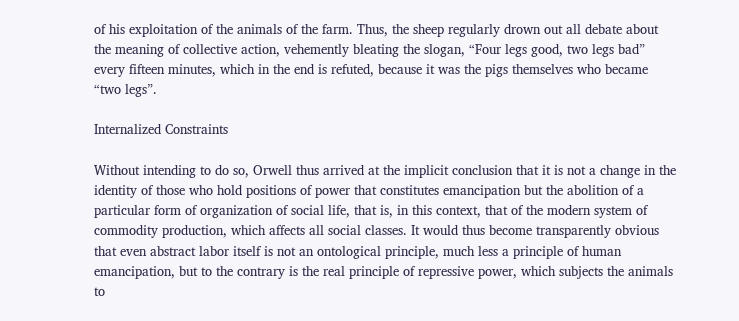of his exploitation of the animals of the farm. Thus, the sheep regularly drown out all debate about the meaning of collective action, vehemently bleating the slogan, “Four legs good, two legs bad” every fifteen minutes, which in the end is refuted, because it was the pigs themselves who became “two legs”.

Internalized Constraints

Without intending to do so, Orwell thus arrived at the implicit conclusion that it is not a change in the identity of those who hold positions of power that constitutes emancipation but the abolition of a particular form of organization of social life, that is, in this context, that of the modern system of commodity production, which affects all social classes. It would thus become transparently obvious that even abstract labor itself is not an ontological principle, much less a principle of human emancipation, but to the contrary is the real principle of repressive power, which subjects the animals to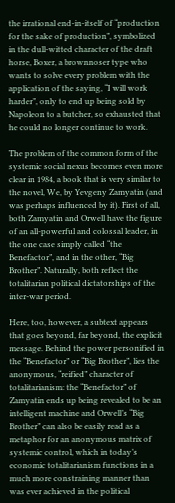the irrational end-in-itself of “production for the sake of production”, symbolized in the dull-witted character of the draft horse, Boxer, a brownnoser type who wants to solve every problem with the application of the saying, “I will work harder”, only to end up being sold by Napoleon to a butcher, so exhausted that he could no longer continue to work.

The problem of the common form of the systemic social nexus becomes even more clear in 1984, a book that is very similar to the novel, We, by Yevgeny Zamyatin (and was perhaps influenced by it). First of all, both Zamyatin and Orwell have the figure of an all-powerful and colossal leader, in the one case simply called “the Benefactor”, and in the other, “Big Brother”. Naturally, both reflect the totalitarian political dictatorships of the inter-war period.

Here, too, however, a subtext appears that goes beyond, far beyond, the explicit message. Behind the power personified in the “Benefactor” or “Big Brother”, lies the anonymous, “reified” character of totalitarianism: the “Benefactor” of Zamyatin ends up being revealed to be an intelligent machine and Orwell’s “Big Brother” can also be easily read as a metaphor for an anonymous matrix of systemic control, which in today’s economic totalitarianism functions in a much more constraining manner than was ever achieved in the political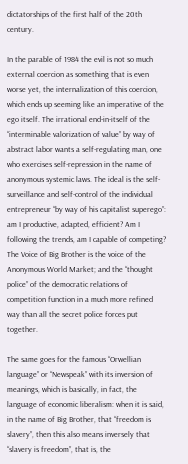dictatorships of the first half of the 20th century.

In the parable of 1984 the evil is not so much external coercion as something that is even worse yet, the internalization of this coercion, which ends up seeming like an imperative of the ego itself. The irrational end-in-itself of the “interminable valorization of value” by way of abstract labor wants a self-regulating man, one who exercises self-repression in the name of anonymous systemic laws. The ideal is the self-surveillance and self-control of the individual entrepreneur “by way of his capitalist superego”: am I productive, adapted, efficient? Am I following the trends, am I capable of competing? The Voice of Big Brother is the voice of the Anonymous World Market; and the “thought police” of the democratic relations of competition function in a much more refined way than all the secret police forces put together.

The same goes for the famous “Orwellian language” or “Newspeak” with its inversion of meanings, which is basically, in fact, the language of economic liberalism: when it is said, in the name of Big Brother, that “freedom is slavery”, then this also means inversely that “slavery is freedom”, that is, the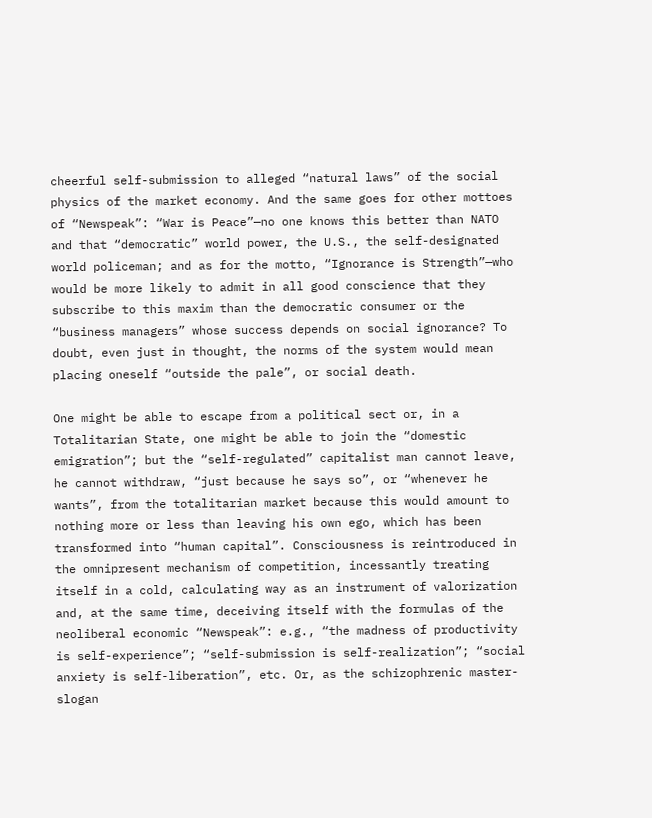cheerful self-submission to alleged “natural laws” of the social physics of the market economy. And the same goes for other mottoes of “Newspeak”: “War is Peace”—no one knows this better than NATO and that “democratic” world power, the U.S., the self-designated world policeman; and as for the motto, “Ignorance is Strength”—who would be more likely to admit in all good conscience that they subscribe to this maxim than the democratic consumer or the “business managers” whose success depends on social ignorance? To doubt, even just in thought, the norms of the system would mean placing oneself “outside the pale”, or social death.

One might be able to escape from a political sect or, in a Totalitarian State, one might be able to join the “domestic emigration”; but the “self-regulated” capitalist man cannot leave, he cannot withdraw, “just because he says so”, or “whenever he wants”, from the totalitarian market because this would amount to nothing more or less than leaving his own ego, which has been transformed into “human capital”. Consciousness is reintroduced in the omnipresent mechanism of competition, incessantly treating itself in a cold, calculating way as an instrument of valorization and, at the same time, deceiving itself with the formulas of the neoliberal economic “Newspeak”: e.g., “the madness of productivity is self-experience”; “self-submission is self-realization”; “social anxiety is self-liberation”, etc. Or, as the schizophrenic master-slogan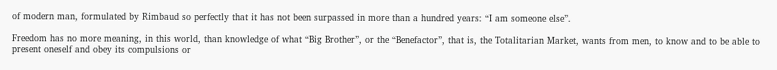of modern man, formulated by Rimbaud so perfectly that it has not been surpassed in more than a hundred years: “I am someone else”.

Freedom has no more meaning, in this world, than knowledge of what “Big Brother”, or the “Benefactor”, that is, the Totalitarian Market, wants from men, to know and to be able to present oneself and obey its compulsions or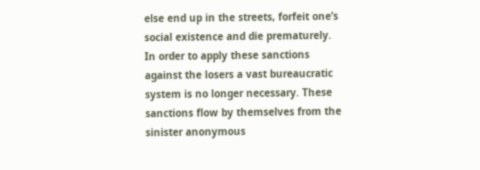else end up in the streets, forfeit one’s social existence and die prematurely. In order to apply these sanctions against the losers a vast bureaucratic system is no longer necessary. These sanctions flow by themselves from the sinister anonymous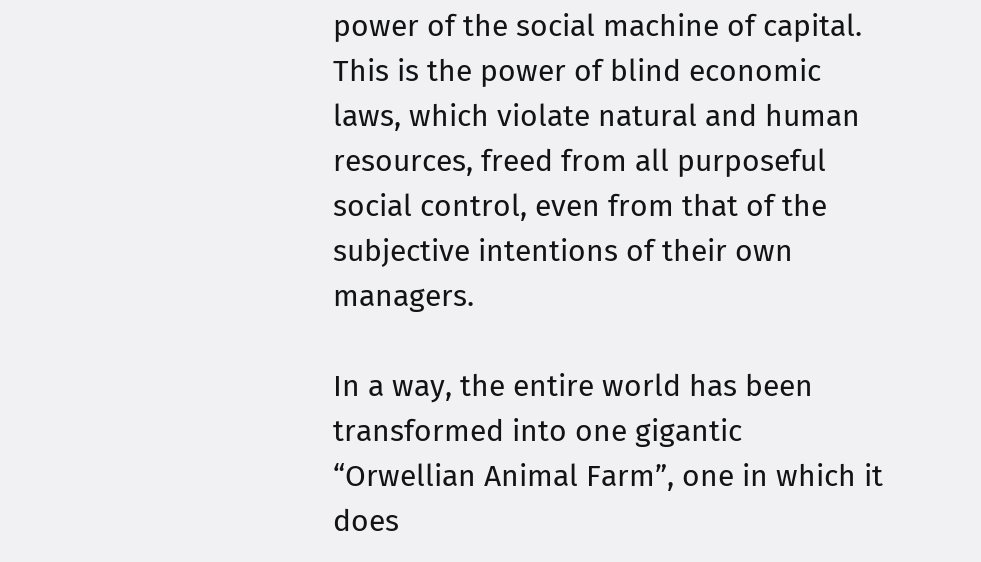power of the social machine of capital. This is the power of blind economic laws, which violate natural and human resources, freed from all purposeful social control, even from that of the subjective intentions of their own managers.

In a way, the entire world has been transformed into one gigantic “Orwellian Animal Farm”, one in which it does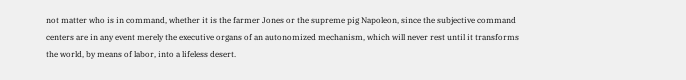not matter who is in command, whether it is the farmer Jones or the supreme pig Napoleon, since the subjective command centers are in any event merely the executive organs of an autonomized mechanism, which will never rest until it transforms the world, by means of labor, into a lifeless desert.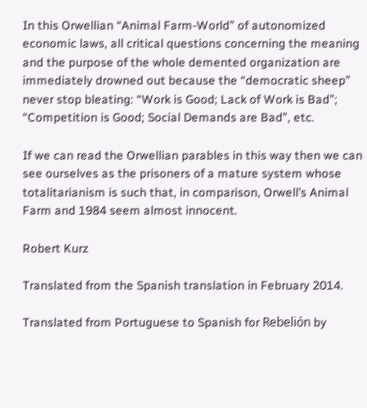In this Orwellian “Animal Farm-World” of autonomized economic laws, all critical questions concerning the meaning and the purpose of the whole demented organization are immediately drowned out because the “democratic sheep” never stop bleating: “Work is Good; Lack of Work is Bad”; “Competition is Good; Social Demands are Bad”, etc.

If we can read the Orwellian parables in this way then we can see ourselves as the prisoners of a mature system whose totalitarianism is such that, in comparison, Orwell’s Animal Farm and 1984 seem almost innocent.

Robert Kurz

Translated from the Spanish translation in February 2014.

Translated from Portuguese to Spanish for Rebelión by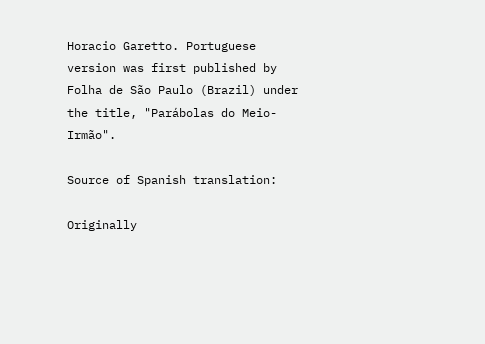Horacio Garetto. Portuguese version was first published by Folha de São Paulo (Brazil) under the title, "Parábolas do Meio-Irmão".

Source of Spanish translation:

Originally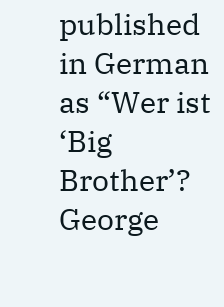published in German as “Wer ist ‘Big Brother’? George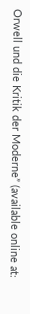Orwell und die Kritik der Moderne” (available online at: